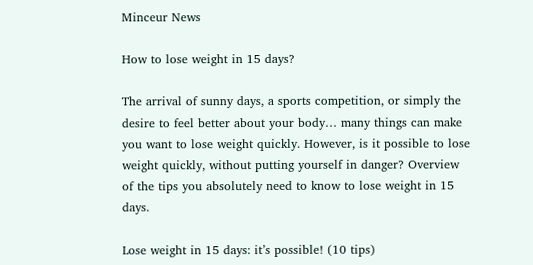Minceur News

How to lose weight in 15 days?

The arrival of sunny days, a sports competition, or simply the desire to feel better about your body… many things can make you want to lose weight quickly. However, is it possible to lose weight quickly, without putting yourself in danger? Overview of the tips you absolutely need to know to lose weight in 15 days.

Lose weight in 15 days: it’s possible! (10 tips)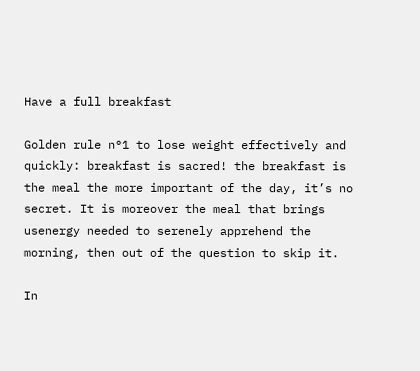Have a full breakfast

Golden rule n°1 to lose weight effectively and quickly: breakfast is sacred! the breakfast is the meal the more important of the day, it’s no secret. It is moreover the meal that brings usenergy needed to serenely apprehend the morning, then out of the question to skip it.

In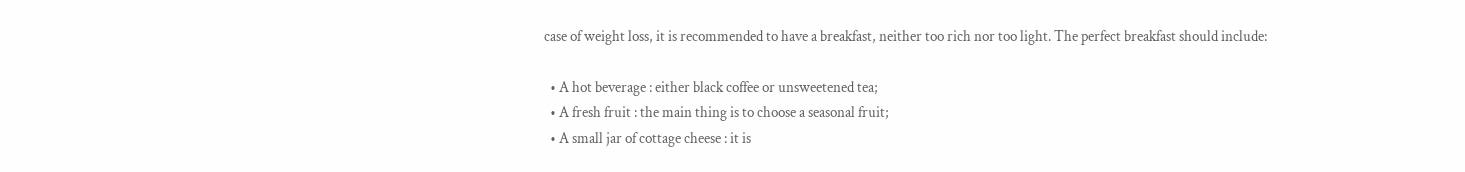case of weight loss, it is recommended to have a breakfast, neither too rich nor too light. The perfect breakfast should include:

  • A hot beverage : either black coffee or unsweetened tea;
  • A fresh fruit : the main thing is to choose a seasonal fruit;
  • A small jar of cottage cheese : it is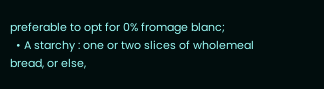preferable to opt for 0% fromage blanc;
  • A starchy : one or two slices of wholemeal bread, or else,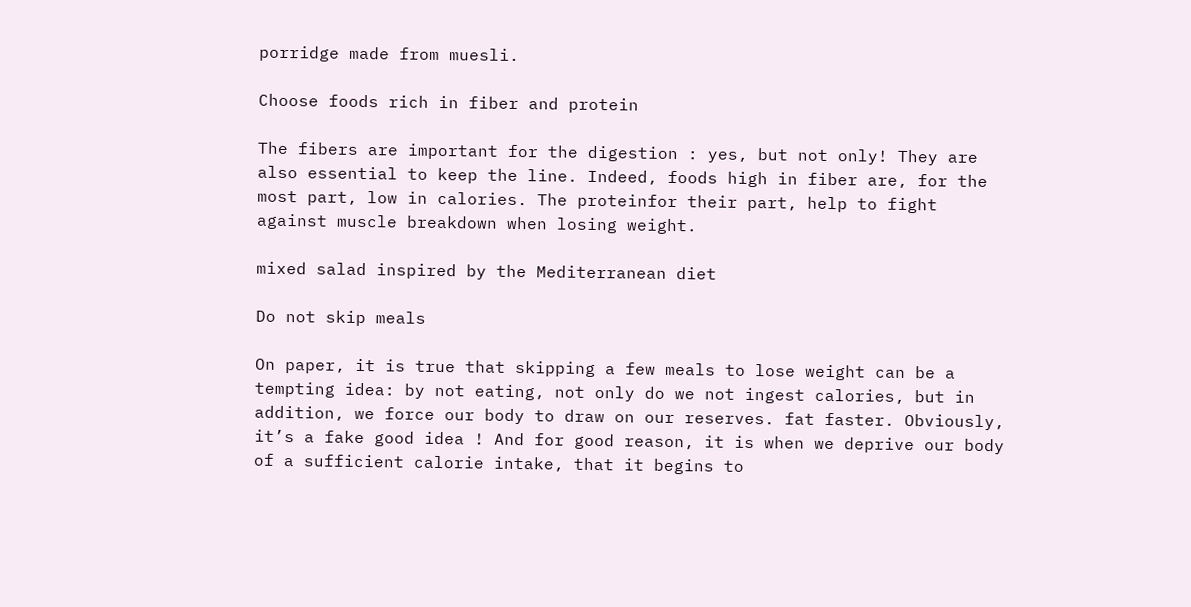porridge made from muesli.

Choose foods rich in fiber and protein

The fibers are important for the digestion : yes, but not only! They are also essential to keep the line. Indeed, foods high in fiber are, for the most part, low in calories. The proteinfor their part, help to fight against muscle breakdown when losing weight.

mixed salad inspired by the Mediterranean diet

Do not skip meals

On paper, it is true that skipping a few meals to lose weight can be a tempting idea: by not eating, not only do we not ingest calories, but in addition, we force our body to draw on our reserves. fat faster. Obviously, it’s a fake good idea ! And for good reason, it is when we deprive our body of a sufficient calorie intake, that it begins to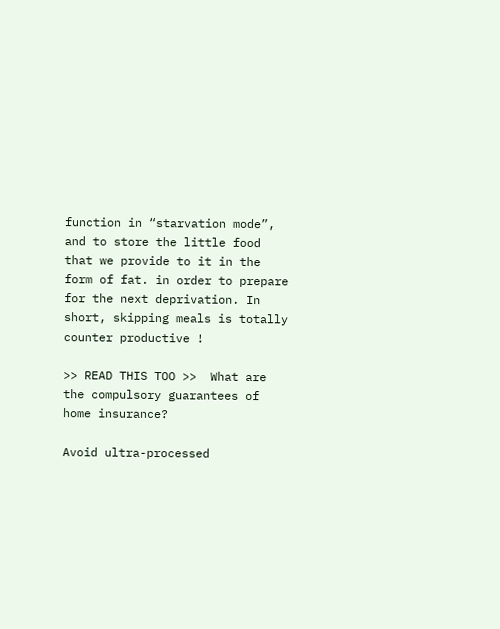function in “starvation mode”, and to store the little food that we provide to it in the form of fat. in order to prepare for the next deprivation. In short, skipping meals is totally counter productive !

>> READ THIS TOO >>  What are the compulsory guarantees of home insurance?

Avoid ultra-processed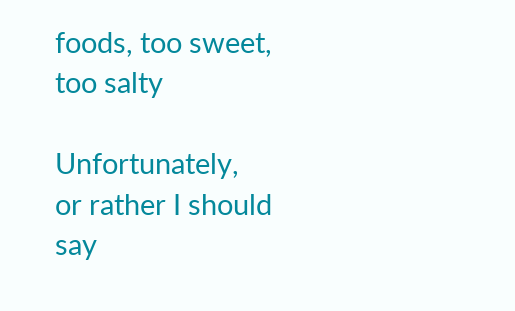foods, too sweet, too salty

Unfortunately, or rather I should say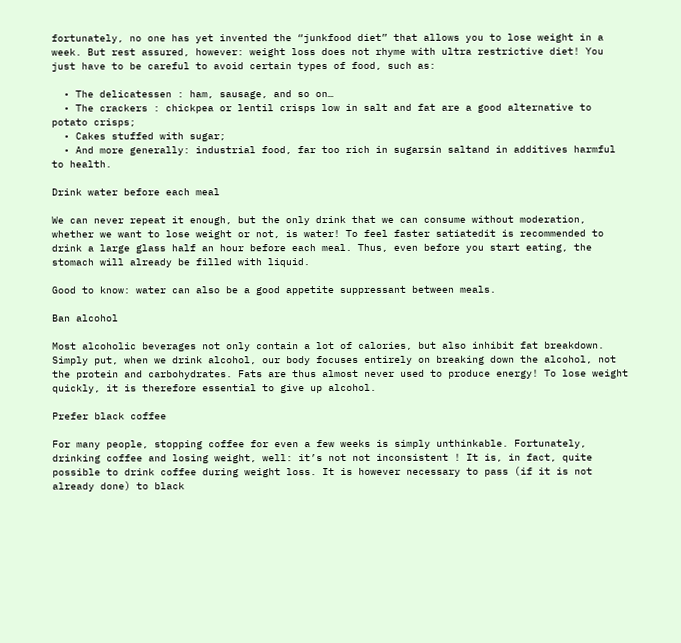fortunately, no one has yet invented the “junkfood diet” that allows you to lose weight in a week. But rest assured, however: weight loss does not rhyme with ultra restrictive diet! You just have to be careful to avoid certain types of food, such as:

  • The delicatessen : ham, sausage, and so on…
  • The crackers : chickpea or lentil crisps low in salt and fat are a good alternative to potato crisps;
  • Cakes stuffed with sugar;
  • And more generally: industrial food, far too rich in sugarsin saltand in additives harmful to health.

Drink water before each meal

We can never repeat it enough, but the only drink that we can consume without moderation, whether we want to lose weight or not, is water! To feel faster satiatedit is recommended to drink a large glass half an hour before each meal. Thus, even before you start eating, the stomach will already be filled with liquid.

Good to know: water can also be a good appetite suppressant between meals.

Ban alcohol

Most alcoholic beverages not only contain a lot of calories, but also inhibit fat breakdown. Simply put, when we drink alcohol, our body focuses entirely on breaking down the alcohol, not the protein and carbohydrates. Fats are thus almost never used to produce energy! To lose weight quickly, it is therefore essential to give up alcohol.

Prefer black coffee

For many people, stopping coffee for even a few weeks is simply unthinkable. Fortunately, drinking coffee and losing weight, well: it’s not not inconsistent ! It is, in fact, quite possible to drink coffee during weight loss. It is however necessary to pass (if it is not already done) to black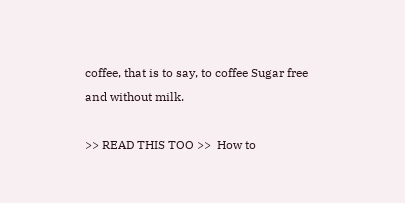coffee, that is to say, to coffee Sugar free and without milk.

>> READ THIS TOO >>  How to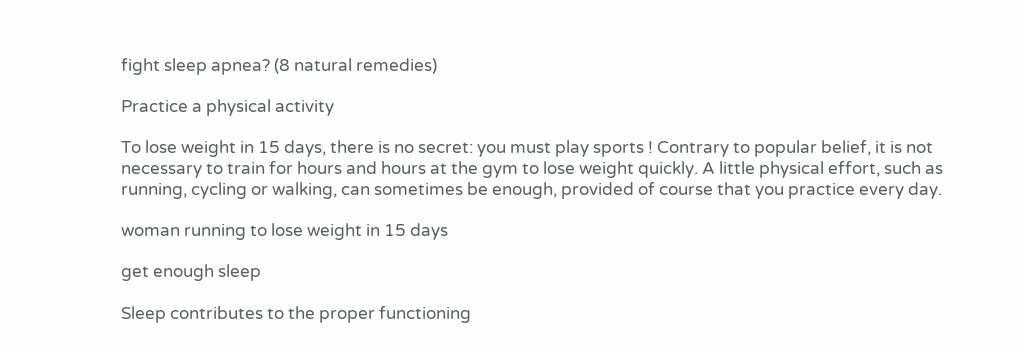fight sleep apnea? (8 natural remedies)

Practice a physical activity

To lose weight in 15 days, there is no secret: you must play sports ! Contrary to popular belief, it is not necessary to train for hours and hours at the gym to lose weight quickly. A little physical effort, such as running, cycling or walking, can sometimes be enough, provided of course that you practice every day.

woman running to lose weight in 15 days

get enough sleep

Sleep contributes to the proper functioning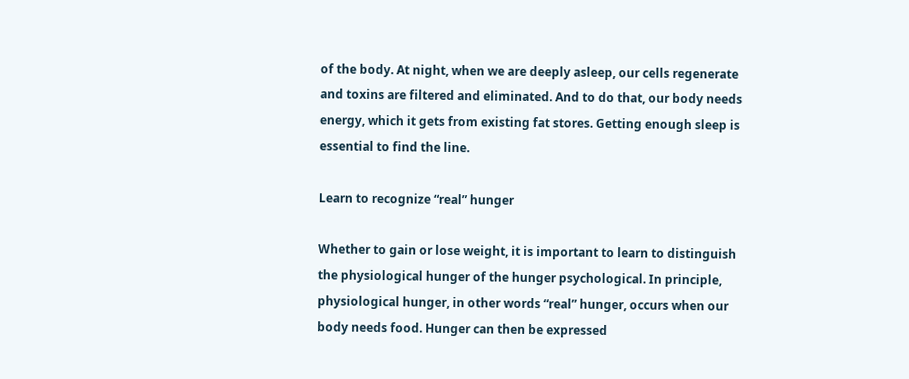of the body. At night, when we are deeply asleep, our cells regenerate and toxins are filtered and eliminated. And to do that, our body needs energy, which it gets from existing fat stores. Getting enough sleep is essential to find the line.

Learn to recognize “real” hunger

Whether to gain or lose weight, it is important to learn to distinguish the physiological hunger of the hunger psychological. In principle, physiological hunger, in other words “real” hunger, occurs when our body needs food. Hunger can then be expressed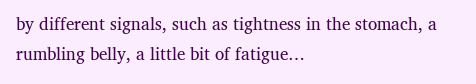by different signals, such as tightness in the stomach, a rumbling belly, a little bit of fatigue…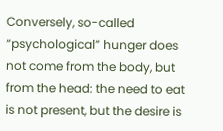Conversely, so-called “psychological” hunger does not come from the body, but from the head: the need to eat is not present, but the desire is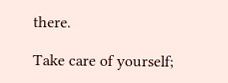there.

Take care of yourself;